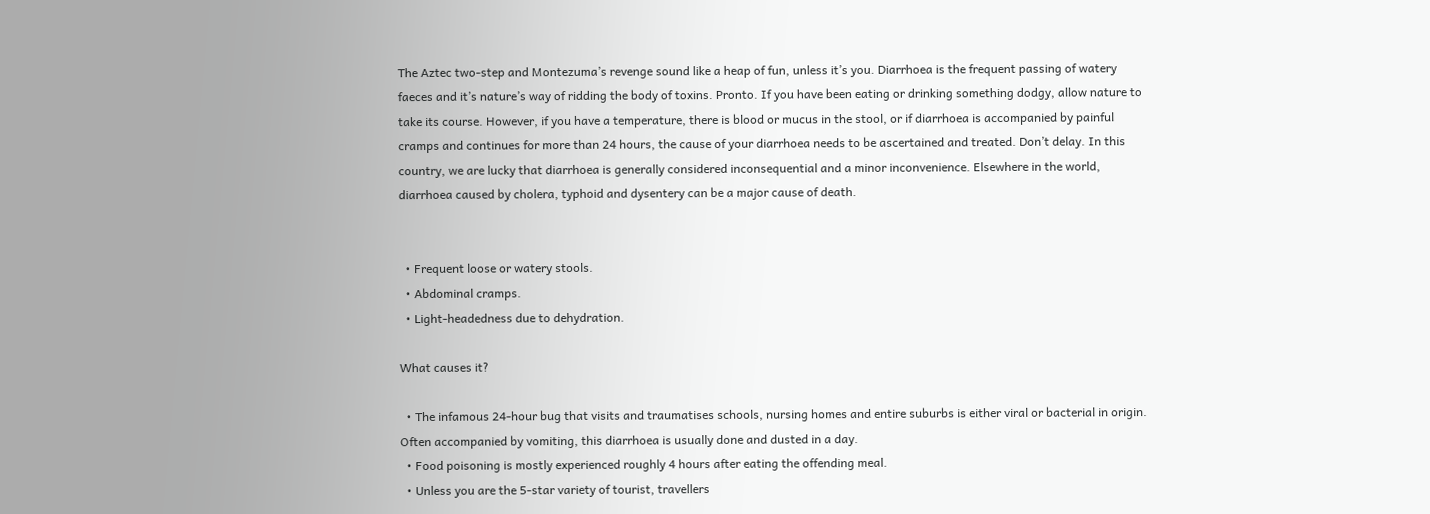The Aztec two-step and Montezuma’s revenge sound like a heap of fun, unless it’s you. Diarrhoea is the frequent passing of watery faeces and it’s nature’s way of ridding the body of toxins. Pronto. If you have been eating or drinking something dodgy, allow nature to take its course. However, if you have a temperature, there is blood or mucus in the stool, or if diarrhoea is accompanied by painful cramps and continues for more than 24 hours, the cause of your diarrhoea needs to be ascertained and treated. Don’t delay. In this country, we are lucky that diarrhoea is generally considered inconsequential and a minor inconvenience. Elsewhere in the world, diarrhoea caused by cholera, typhoid and dysentery can be a major cause of death.


  • Frequent loose or watery stools.
  • Abdominal cramps.
  • Light-headedness due to dehydration.

What causes it?

  • The infamous 24-hour bug that visits and traumatises schools, nursing homes and entire suburbs is either viral or bacterial in origin. Often accompanied by vomiting, this diarrhoea is usually done and dusted in a day.
  • Food poisoning is mostly experienced roughly 4 hours after eating the offending meal.
  • Unless you are the 5-star variety of tourist, travellers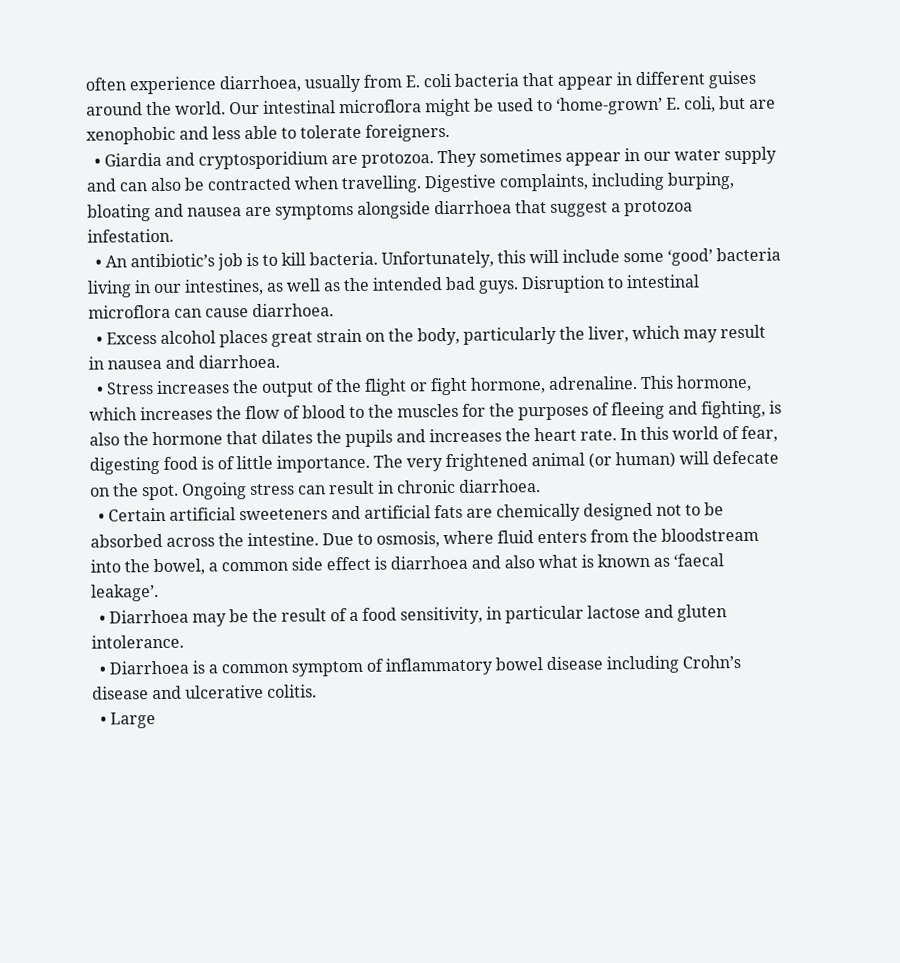often experience diarrhoea, usually from E. coli bacteria that appear in different guises around the world. Our intestinal microflora might be used to ‘home-grown’ E. coli, but are xenophobic and less able to tolerate foreigners.
  • Giardia and cryptosporidium are protozoa. They sometimes appear in our water supply and can also be contracted when travelling. Digestive complaints, including burping, bloating and nausea are symptoms alongside diarrhoea that suggest a protozoa infestation.
  • An antibiotic’s job is to kill bacteria. Unfortunately, this will include some ‘good’ bacteria living in our intestines, as well as the intended bad guys. Disruption to intestinal microflora can cause diarrhoea.
  • Excess alcohol places great strain on the body, particularly the liver, which may result in nausea and diarrhoea.
  • Stress increases the output of the flight or fight hormone, adrenaline. This hormone, which increases the flow of blood to the muscles for the purposes of fleeing and fighting, is also the hormone that dilates the pupils and increases the heart rate. In this world of fear, digesting food is of little importance. The very frightened animal (or human) will defecate on the spot. Ongoing stress can result in chronic diarrhoea.
  • Certain artificial sweeteners and artificial fats are chemically designed not to be absorbed across the intestine. Due to osmosis, where fluid enters from the bloodstream into the bowel, a common side effect is diarrhoea and also what is known as ‘faecal leakage’.
  • Diarrhoea may be the result of a food sensitivity, in particular lactose and gluten intolerance.
  • Diarrhoea is a common symptom of inflammatory bowel disease including Crohn’s disease and ulcerative colitis.
  • Large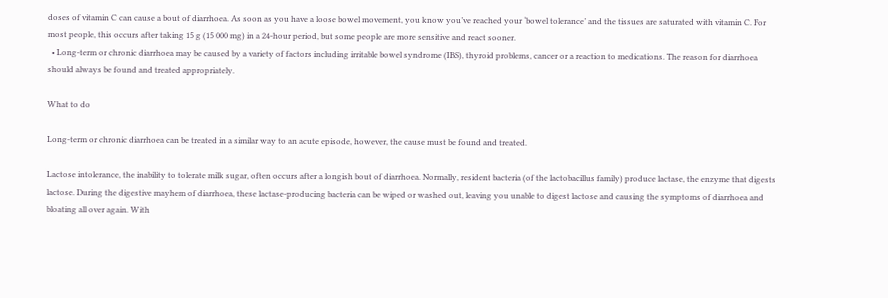doses of vitamin C can cause a bout of diarrhoea. As soon as you have a loose bowel movement, you know you’ve reached your ‘bowel tolerance’ and the tissues are saturated with vitamin C. For most people, this occurs after taking 15 g (15 000 mg) in a 24-hour period, but some people are more sensitive and react sooner.
  • Long-term or chronic diarrhoea may be caused by a variety of factors including irritable bowel syndrome (IBS), thyroid problems, cancer or a reaction to medications. The reason for diarrhoea should always be found and treated appropriately.

What to do

Long-term or chronic diarrhoea can be treated in a similar way to an acute episode, however, the cause must be found and treated.

Lactose intolerance, the inability to tolerate milk sugar, often occurs after a longish bout of diarrhoea. Normally, resident bacteria (of the lactobacillus family) produce lactase, the enzyme that digests lactose. During the digestive mayhem of diarrhoea, these lactase-producing bacteria can be wiped or washed out, leaving you unable to digest lactose and causing the symptoms of diarrhoea and bloating all over again. With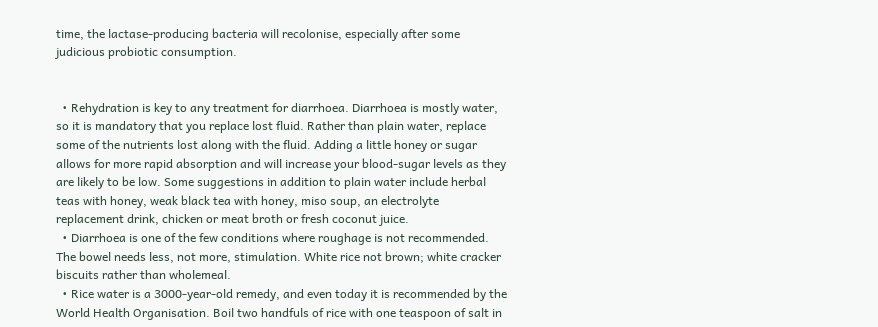time, the lactase-producing bacteria will recolonise, especially after some judicious probiotic consumption.


  • Rehydration is key to any treatment for diarrhoea. Diarrhoea is mostly water, so it is mandatory that you replace lost fluid. Rather than plain water, replace some of the nutrients lost along with the fluid. Adding a little honey or sugar allows for more rapid absorption and will increase your blood-sugar levels as they are likely to be low. Some suggestions in addition to plain water include herbal teas with honey, weak black tea with honey, miso soup, an electrolyte replacement drink, chicken or meat broth or fresh coconut juice.
  • Diarrhoea is one of the few conditions where roughage is not recommended. The bowel needs less, not more, stimulation. White rice not brown; white cracker biscuits rather than wholemeal.
  • Rice water is a 3000-year-old remedy, and even today it is recommended by the World Health Organisation. Boil two handfuls of rice with one teaspoon of salt in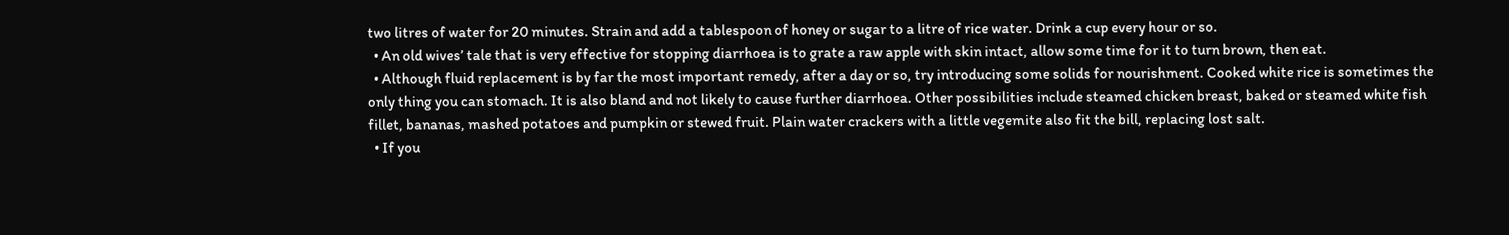two litres of water for 20 minutes. Strain and add a tablespoon of honey or sugar to a litre of rice water. Drink a cup every hour or so.
  • An old wives’ tale that is very effective for stopping diarrhoea is to grate a raw apple with skin intact, allow some time for it to turn brown, then eat.
  • Although fluid replacement is by far the most important remedy, after a day or so, try introducing some solids for nourishment. Cooked white rice is sometimes the only thing you can stomach. It is also bland and not likely to cause further diarrhoea. Other possibilities include steamed chicken breast, baked or steamed white fish fillet, bananas, mashed potatoes and pumpkin or stewed fruit. Plain water crackers with a little vegemite also fit the bill, replacing lost salt.
  • If you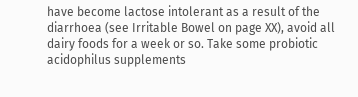have become lactose intolerant as a result of the diarrhoea (see Irritable Bowel on page XX), avoid all dairy foods for a week or so. Take some probiotic acidophilus supplements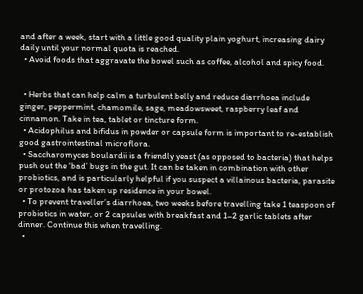and after a week, start with a little good quality plain yoghurt, increasing dairy daily until your normal quota is reached.
  • Avoid foods that aggravate the bowel such as coffee, alcohol and spicy food.


  • Herbs that can help calm a turbulent belly and reduce diarrhoea include ginger, peppermint, chamomile, sage, meadowsweet, raspberry leaf and cinnamon. Take in tea, tablet or tincture form.
  • Acidophilus and bifidus in powder or capsule form is important to re-establish good gastrointestinal microflora.
  • Saccharomyces boulardii is a friendly yeast (as opposed to bacteria) that helps push out the ‘bad’ bugs in the gut. It can be taken in combination with other probiotics, and is particularly helpful if you suspect a villainous bacteria, parasite or protozoa has taken up residence in your bowel.
  • To prevent traveller’s diarrhoea, two weeks before travelling take 1 teaspoon of probiotics in water, or 2 capsules with breakfast and 1–2 garlic tablets after dinner. Continue this when travelling.
  •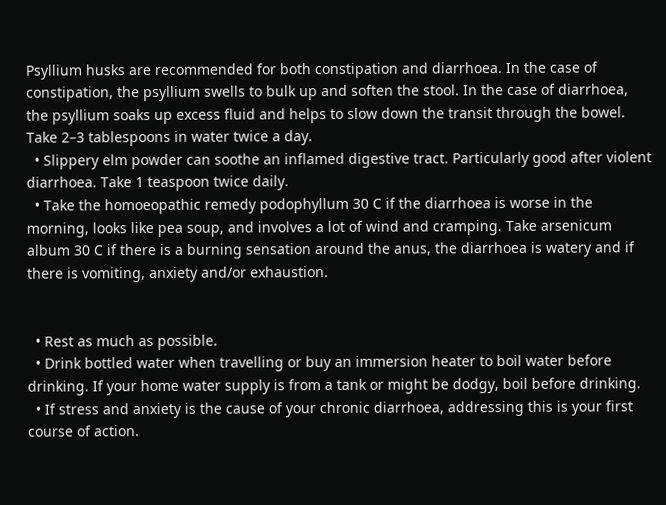Psyllium husks are recommended for both constipation and diarrhoea. In the case of constipation, the psyllium swells to bulk up and soften the stool. In the case of diarrhoea, the psyllium soaks up excess fluid and helps to slow down the transit through the bowel. Take 2–3 tablespoons in water twice a day.
  • Slippery elm powder can soothe an inflamed digestive tract. Particularly good after violent diarrhoea. Take 1 teaspoon twice daily.
  • Take the homoeopathic remedy podophyllum 30 C if the diarrhoea is worse in the morning, looks like pea soup, and involves a lot of wind and cramping. Take arsenicum album 30 C if there is a burning sensation around the anus, the diarrhoea is watery and if there is vomiting, anxiety and/or exhaustion.


  • Rest as much as possible.
  • Drink bottled water when travelling or buy an immersion heater to boil water before drinking. If your home water supply is from a tank or might be dodgy, boil before drinking.
  • If stress and anxiety is the cause of your chronic diarrhoea, addressing this is your first course of action.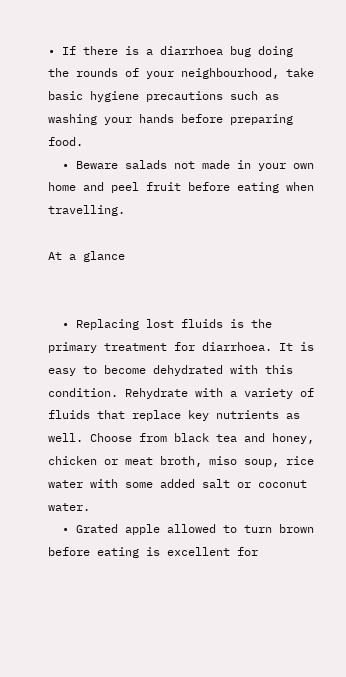• If there is a diarrhoea bug doing the rounds of your neighbourhood, take basic hygiene precautions such as washing your hands before preparing food.
  • Beware salads not made in your own home and peel fruit before eating when travelling.

At a glance


  • Replacing lost fluids is the primary treatment for diarrhoea. It is easy to become dehydrated with this condition. Rehydrate with a variety of fluids that replace key nutrients as well. Choose from black tea and honey, chicken or meat broth, miso soup, rice water with some added salt or coconut water.
  • Grated apple allowed to turn brown before eating is excellent for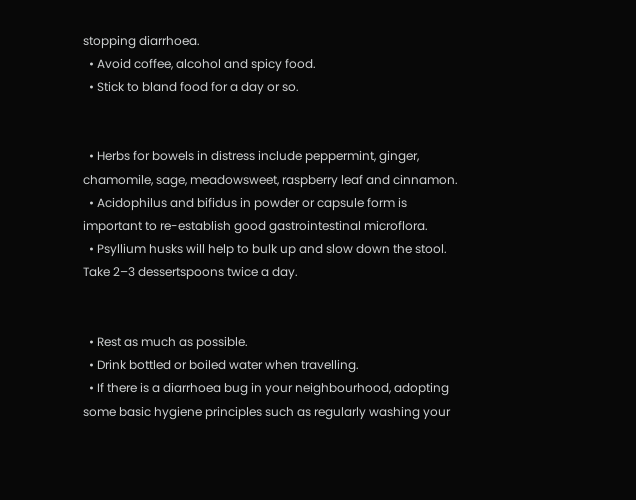stopping diarrhoea.
  • Avoid coffee, alcohol and spicy food.
  • Stick to bland food for a day or so.


  • Herbs for bowels in distress include peppermint, ginger, chamomile, sage, meadowsweet, raspberry leaf and cinnamon.
  • Acidophilus and bifidus in powder or capsule form is important to re-establish good gastrointestinal microflora.
  • Psyllium husks will help to bulk up and slow down the stool. Take 2–3 dessertspoons twice a day.


  • Rest as much as possible.
  • Drink bottled or boiled water when travelling.
  • If there is a diarrhoea bug in your neighbourhood, adopting some basic hygiene principles such as regularly washing your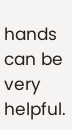hands can be very helpful.